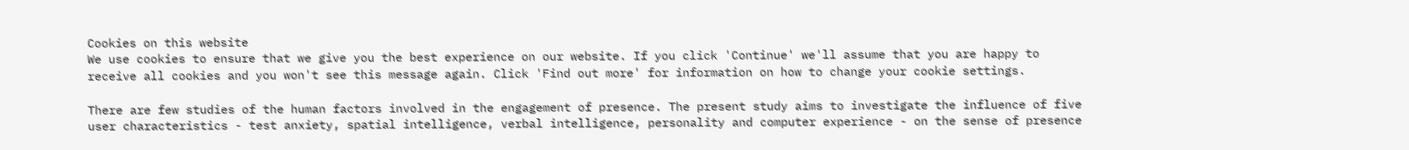Cookies on this website
We use cookies to ensure that we give you the best experience on our website. If you click 'Continue' we'll assume that you are happy to receive all cookies and you won't see this message again. Click 'Find out more' for information on how to change your cookie settings.

There are few studies of the human factors involved in the engagement of presence. The present study aims to investigate the influence of five user characteristics - test anxiety, spatial intelligence, verbal intelligence, personality and computer experience - on the sense of presence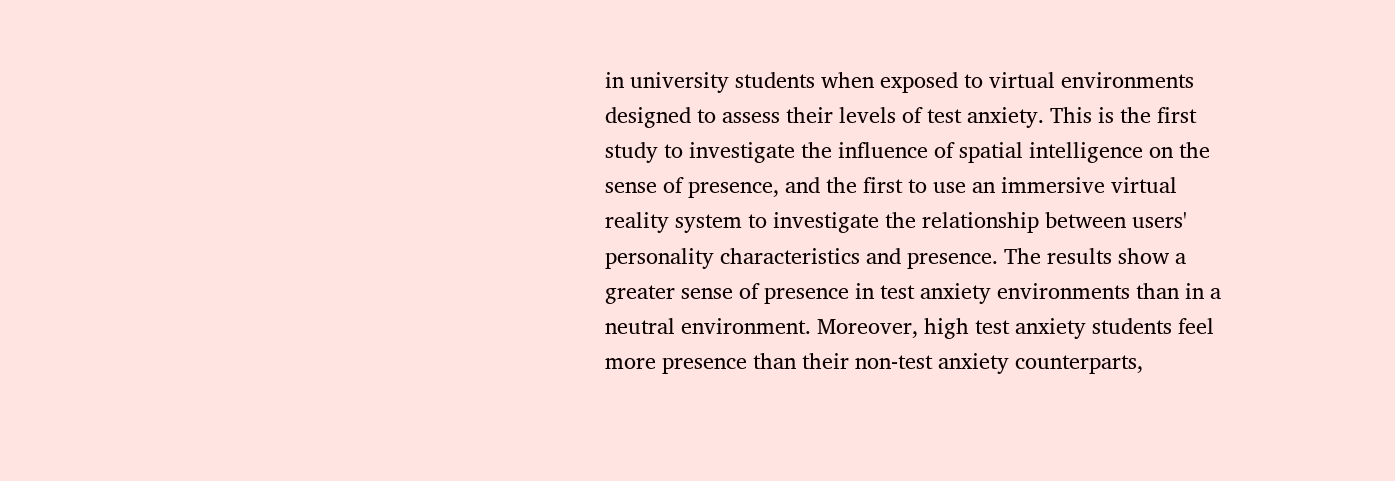in university students when exposed to virtual environments designed to assess their levels of test anxiety. This is the first study to investigate the influence of spatial intelligence on the sense of presence, and the first to use an immersive virtual reality system to investigate the relationship between users' personality characteristics and presence. The results show a greater sense of presence in test anxiety environments than in a neutral environment. Moreover, high test anxiety students feel more presence than their non-test anxiety counterparts,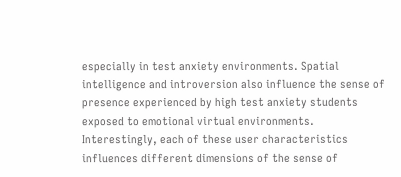especially in test anxiety environments. Spatial intelligence and introversion also influence the sense of presence experienced by high test anxiety students exposed to emotional virtual environments. Interestingly, each of these user characteristics influences different dimensions of the sense of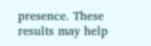presence. These results may help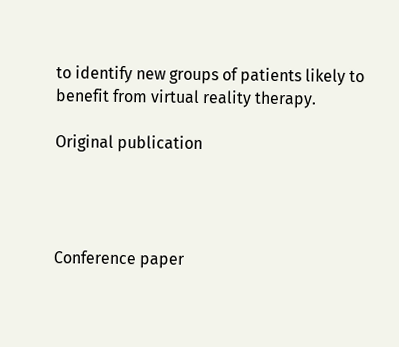to identify new groups of patients likely to benefit from virtual reality therapy.

Original publication




Conference paper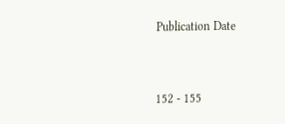Publication Date



152 - 155